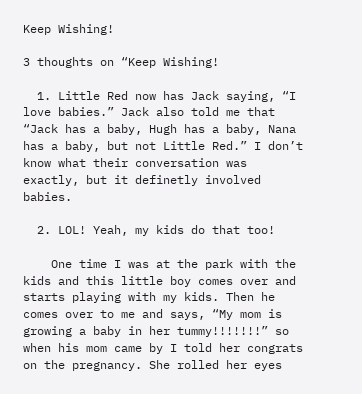Keep Wishing!

3 thoughts on “Keep Wishing!

  1. Little Red now has Jack saying, “I love babies.” Jack also told me that “Jack has a baby, Hugh has a baby, Nana has a baby, but not Little Red.” I don’t know what their conversation was exactly, but it definetly involved babies.

  2. LOL! Yeah, my kids do that too!

    One time I was at the park with the kids and this little boy comes over and starts playing with my kids. Then he comes over to me and says, “My mom is growing a baby in her tummy!!!!!!!” so when his mom came by I told her congrats on the pregnancy. She rolled her eyes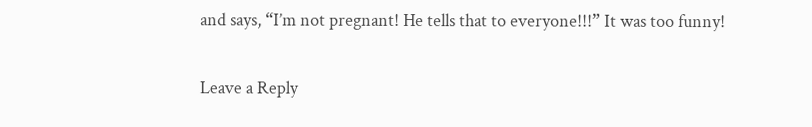and says, “I’m not pregnant! He tells that to everyone!!!” It was too funny!

Leave a Reply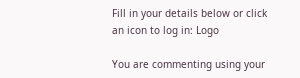Fill in your details below or click an icon to log in: Logo

You are commenting using your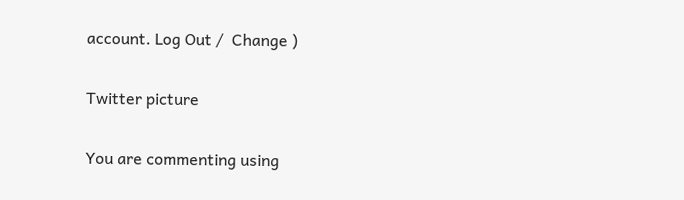account. Log Out /  Change )

Twitter picture

You are commenting using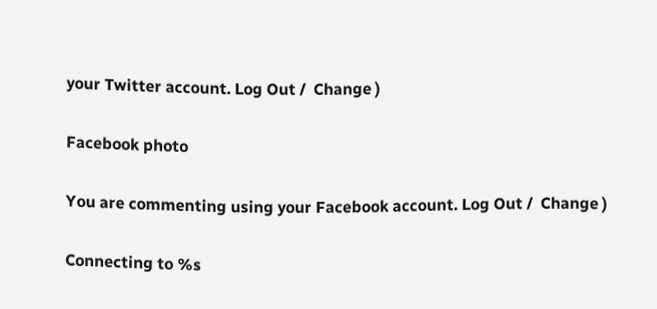your Twitter account. Log Out /  Change )

Facebook photo

You are commenting using your Facebook account. Log Out /  Change )

Connecting to %s